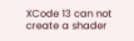XCode 13 can not create a shader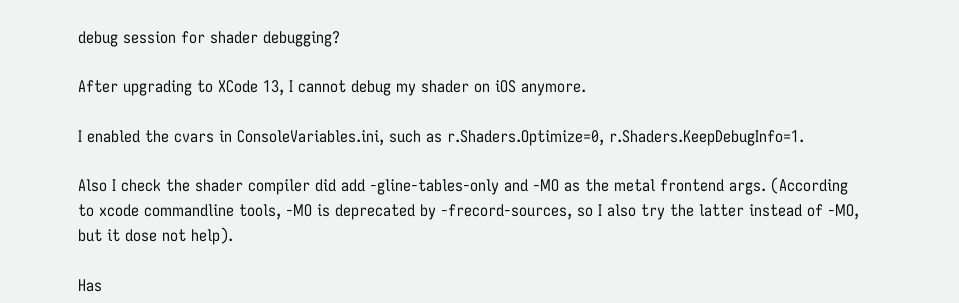debug session for shader debugging?

After upgrading to XCode 13, I cannot debug my shader on iOS anymore.

I enabled the cvars in ConsoleVariables.ini, such as r.Shaders.Optimize=0, r.Shaders.KeepDebugInfo=1.

Also I check the shader compiler did add -gline-tables-only and -MO as the metal frontend args. (According to xcode commandline tools, -MO is deprecated by -frecord-sources, so I also try the latter instead of -MO, but it dose not help).

Has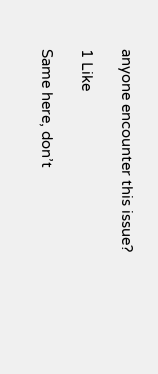anyone encounter this issue?

1 Like

Same here, don’t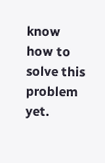know how to solve this problem yet.